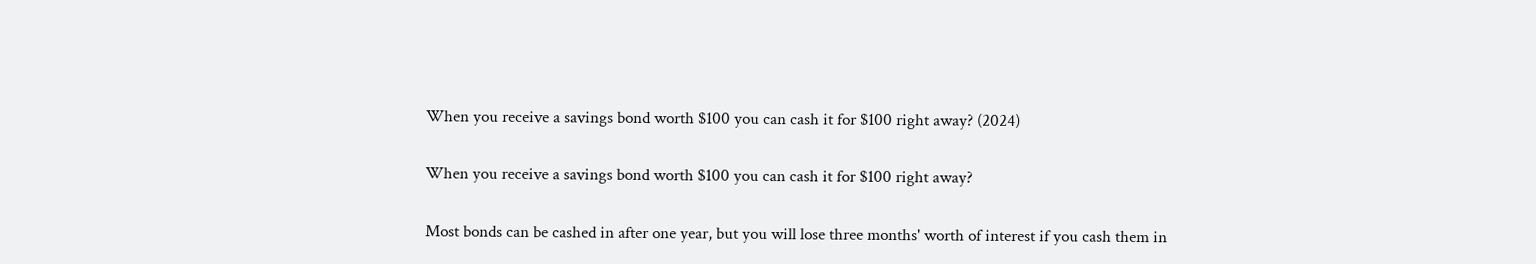When you receive a savings bond worth $100 you can cash it for $100 right away? (2024)

When you receive a savings bond worth $100 you can cash it for $100 right away?

Most bonds can be cashed in after one year, but you will lose three months' worth of interest if you cash them in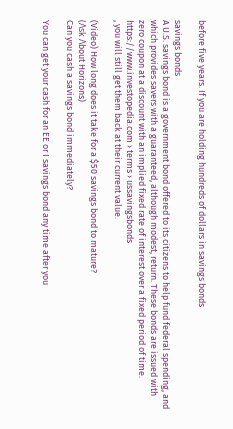before five years. If you are holding hundreds of dollars in savings bonds

savings bonds
A U.S. savings bond is a government bond offered to its citizens to help fund federal spending, and which provides savers with a guaranteed, although modest, return. These bonds are issued with zero coupon at a discount with an implied fixed rate of interest over a fixed period of time.
https://www.investopedia.com › terms › ussavingsbonds
, you will still get them back at their current value.

(Video) How long does it take for a $50 savings bond to mature?
(Λsk Λbout Horizons)
Can you cash a savings bond immediately?

You can get your cash for an EE or I savings bond any time after you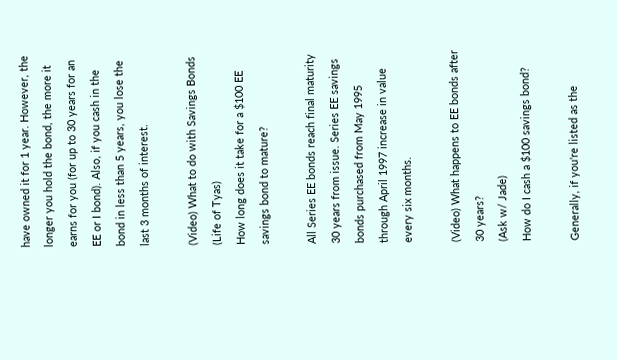have owned it for 1 year. However, the longer you hold the bond, the more it earns for you (for up to 30 years for an EE or I bond). Also, if you cash in the bond in less than 5 years, you lose the last 3 months of interest.

(Video) What to do with Savings Bonds
(Life of Tyas)
How long does it take for a $100 EE savings bond to mature?

All Series EE bonds reach final maturity 30 years from issue. Series EE savings bonds purchased from May 1995 through April 1997 increase in value every six months.

(Video) What happens to EE bonds after 30 years?
(Ask w/ Jade)
How do I cash a $100 savings bond?

Generally, if you're listed as the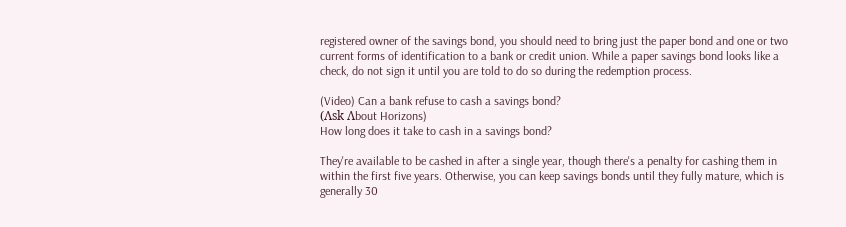registered owner of the savings bond, you should need to bring just the paper bond and one or two current forms of identification to a bank or credit union. While a paper savings bond looks like a check, do not sign it until you are told to do so during the redemption process.

(Video) Can a bank refuse to cash a savings bond?
(Λsk Λbout Horizons)
How long does it take to cash in a savings bond?

They're available to be cashed in after a single year, though there's a penalty for cashing them in within the first five years. Otherwise, you can keep savings bonds until they fully mature, which is generally 30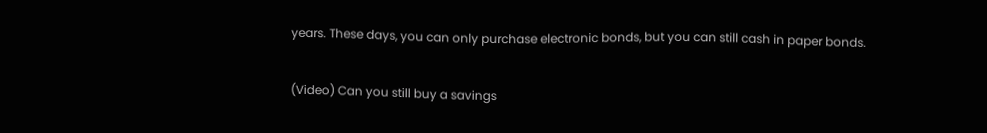years. These days, you can only purchase electronic bonds, but you can still cash in paper bonds.

(Video) Can you still buy a savings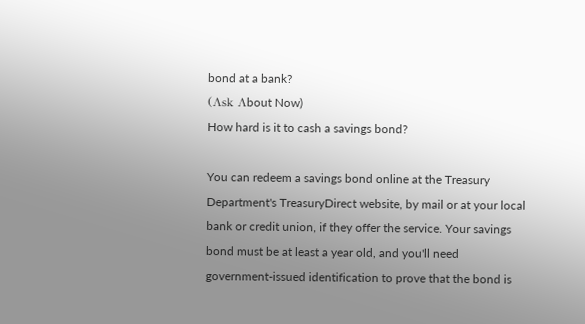bond at a bank?
(Λsk Λbout Now)
How hard is it to cash a savings bond?

You can redeem a savings bond online at the Treasury Department's TreasuryDirect website, by mail or at your local bank or credit union, if they offer the service. Your savings bond must be at least a year old, and you'll need government-issued identification to prove that the bond is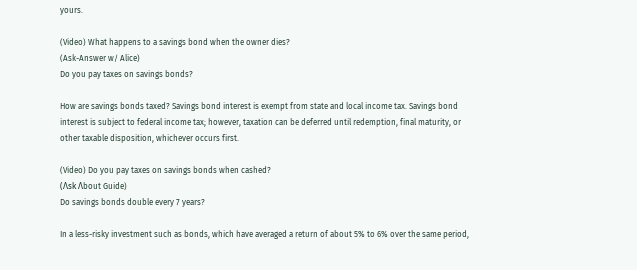yours.

(Video) What happens to a savings bond when the owner dies?
(Ask-Answer w/ Alice)
Do you pay taxes on savings bonds?

How are savings bonds taxed? Savings bond interest is exempt from state and local income tax. Savings bond interest is subject to federal income tax; however, taxation can be deferred until redemption, final maturity, or other taxable disposition, whichever occurs first.

(Video) Do you pay taxes on savings bonds when cashed?
(Λsk Λbout Guide)
Do savings bonds double every 7 years?

In a less-risky investment such as bonds, which have averaged a return of about 5% to 6% over the same period,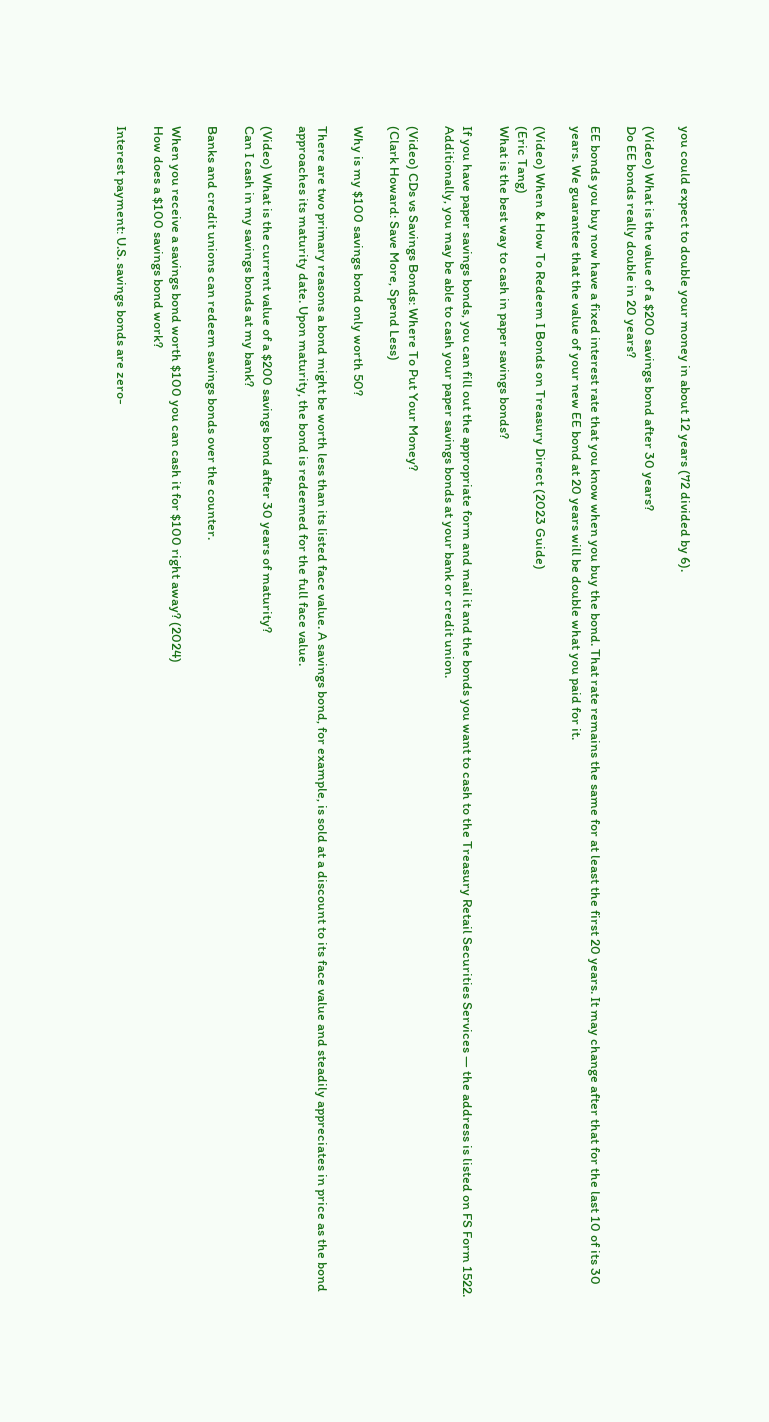you could expect to double your money in about 12 years (72 divided by 6).

(Video) What is the value of a $200 savings bond after 30 years?
Do EE bonds really double in 20 years?

EE bonds you buy now have a fixed interest rate that you know when you buy the bond. That rate remains the same for at least the first 20 years. It may change after that for the last 10 of its 30 years. We guarantee that the value of your new EE bond at 20 years will be double what you paid for it.

(Video) When & How To Redeem I Bonds on Treasury Direct (2023 Guide)
(Eric Tang)
What is the best way to cash in paper savings bonds?

If you have paper savings bonds, you can fill out the appropriate form and mail it and the bonds you want to cash to the Treasury Retail Securities Services — the address is listed on FS Form 1522. Additionally, you may be able to cash your paper savings bonds at your bank or credit union.

(Video) CDs vs Savings Bonds: Where To Put Your Money?
(Clark Howard: Save More, Spend Less)

Why is my $100 savings bond only worth 50?

There are two primary reasons a bond might be worth less than its listed face value. A savings bond, for example, is sold at a discount to its face value and steadily appreciates in price as the bond approaches its maturity date. Upon maturity, the bond is redeemed for the full face value.

(Video) What is the current value of a $200 savings bond after 30 years of maturity?
Can I cash in my savings bonds at my bank?

Banks and credit unions can redeem savings bonds over the counter.

When you receive a savings bond worth $100 you can cash it for $100 right away? (2024)
How does a $100 savings bond work?

Interest payment: U.S. savings bonds are zero-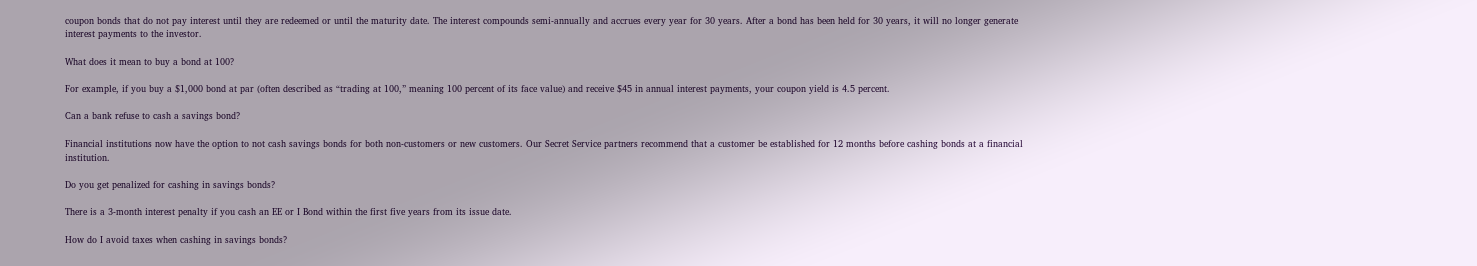coupon bonds that do not pay interest until they are redeemed or until the maturity date. The interest compounds semi-annually and accrues every year for 30 years. After a bond has been held for 30 years, it will no longer generate interest payments to the investor.

What does it mean to buy a bond at 100?

For example, if you buy a $1,000 bond at par (often described as “trading at 100,” meaning 100 percent of its face value) and receive $45 in annual interest payments, your coupon yield is 4.5 percent.

Can a bank refuse to cash a savings bond?

Financial institutions now have the option to not cash savings bonds for both non-customers or new customers. Our Secret Service partners recommend that a customer be established for 12 months before cashing bonds at a financial institution.

Do you get penalized for cashing in savings bonds?

There is a 3-month interest penalty if you cash an EE or I Bond within the first five years from its issue date.

How do I avoid taxes when cashing in savings bonds?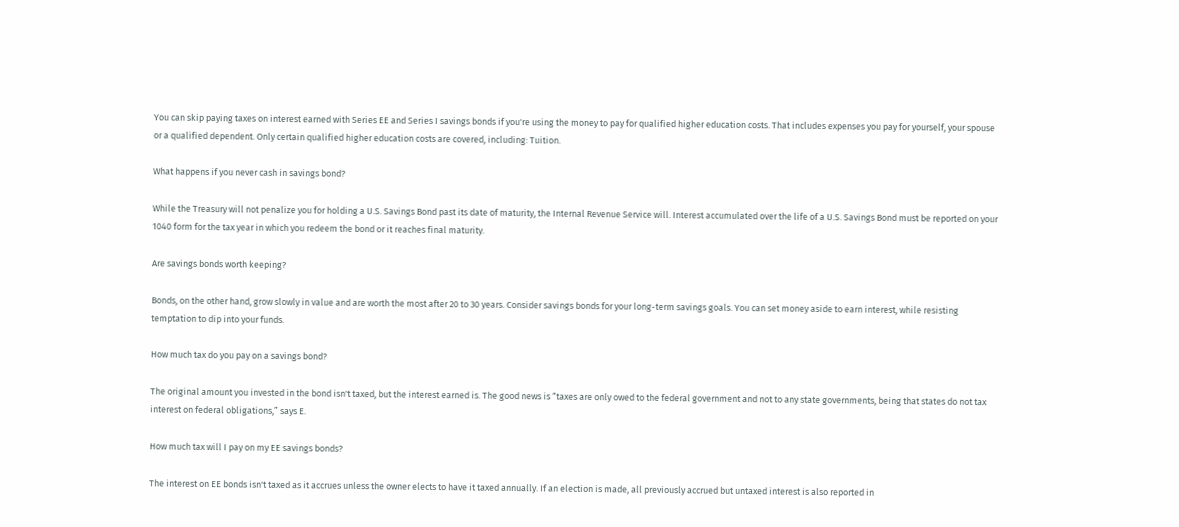You can skip paying taxes on interest earned with Series EE and Series I savings bonds if you're using the money to pay for qualified higher education costs. That includes expenses you pay for yourself, your spouse or a qualified dependent. Only certain qualified higher education costs are covered, including: Tuition.

What happens if you never cash in savings bond?

While the Treasury will not penalize you for holding a U.S. Savings Bond past its date of maturity, the Internal Revenue Service will. Interest accumulated over the life of a U.S. Savings Bond must be reported on your 1040 form for the tax year in which you redeem the bond or it reaches final maturity.

Are savings bonds worth keeping?

Bonds, on the other hand, grow slowly in value and are worth the most after 20 to 30 years. Consider savings bonds for your long-term savings goals. You can set money aside to earn interest, while resisting temptation to dip into your funds.

How much tax do you pay on a savings bond?

The original amount you invested in the bond isn't taxed, but the interest earned is. The good news is “taxes are only owed to the federal government and not to any state governments, being that states do not tax interest on federal obligations,” says E.

How much tax will I pay on my EE savings bonds?

The interest on EE bonds isn't taxed as it accrues unless the owner elects to have it taxed annually. If an election is made, all previously accrued but untaxed interest is also reported in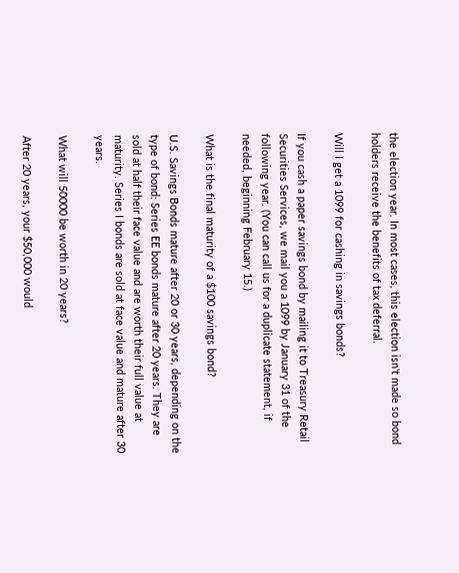the election year. In most cases, this election isn't made so bond holders receive the benefits of tax deferral.

Will I get a 1099 for cashing in savings bonds?

If you cash a paper savings bond by mailing it to Treasury Retail Securities Services, we mail you a 1099 by January 31 of the following year. (You can call us for a duplicate statement, if needed, beginning February 15.)

What is the final maturity of a $100 savings bond?

U.S. Savings Bonds mature after 20 or 30 years, depending on the type of bond: Series EE bonds mature after 20 years. They are sold at half their face value and are worth their full value at maturity. Series I bonds are sold at face value and mature after 30 years.

What will 50000 be worth in 20 years?

After 20 years, your $50,000 would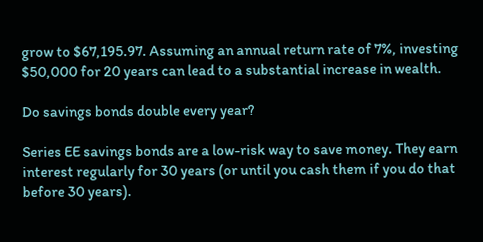grow to $67,195.97. Assuming an annual return rate of 7%, investing $50,000 for 20 years can lead to a substantial increase in wealth.

Do savings bonds double every year?

Series EE savings bonds are a low-risk way to save money. They earn interest regularly for 30 years (or until you cash them if you do that before 30 years).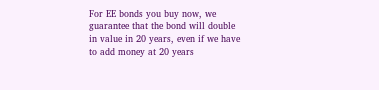For EE bonds you buy now, we guarantee that the bond will double in value in 20 years, even if we have to add money at 20 years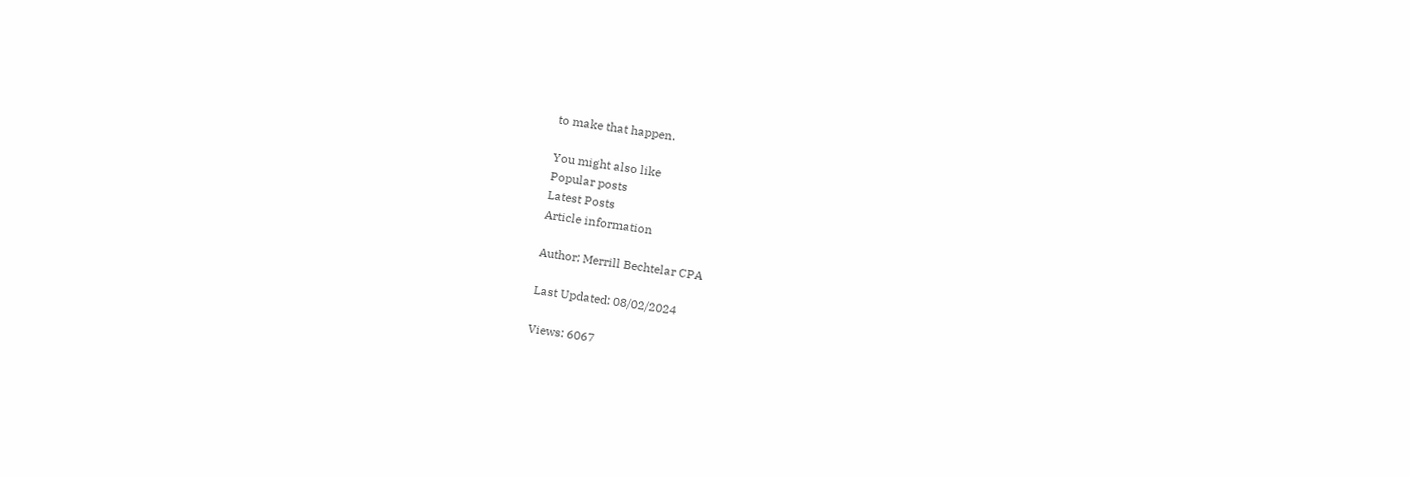to make that happen.

You might also like
Popular posts
Latest Posts
Article information

Author: Merrill Bechtelar CPA

Last Updated: 08/02/2024

Views: 6067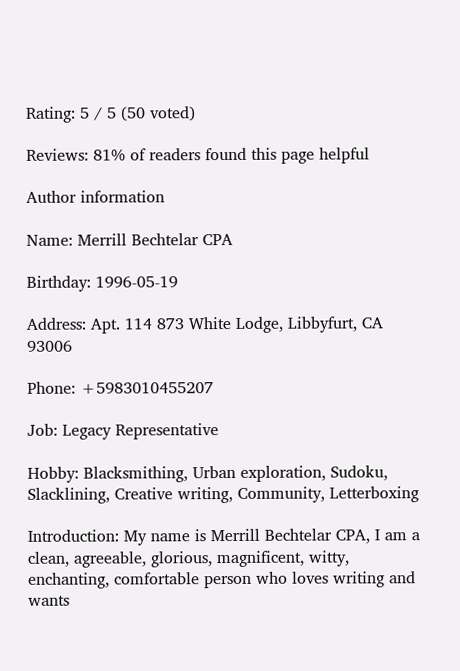Rating: 5 / 5 (50 voted)

Reviews: 81% of readers found this page helpful

Author information

Name: Merrill Bechtelar CPA

Birthday: 1996-05-19

Address: Apt. 114 873 White Lodge, Libbyfurt, CA 93006

Phone: +5983010455207

Job: Legacy Representative

Hobby: Blacksmithing, Urban exploration, Sudoku, Slacklining, Creative writing, Community, Letterboxing

Introduction: My name is Merrill Bechtelar CPA, I am a clean, agreeable, glorious, magnificent, witty, enchanting, comfortable person who loves writing and wants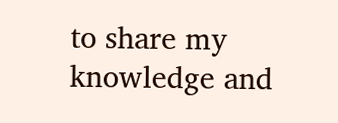to share my knowledge and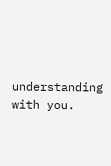understanding with you.